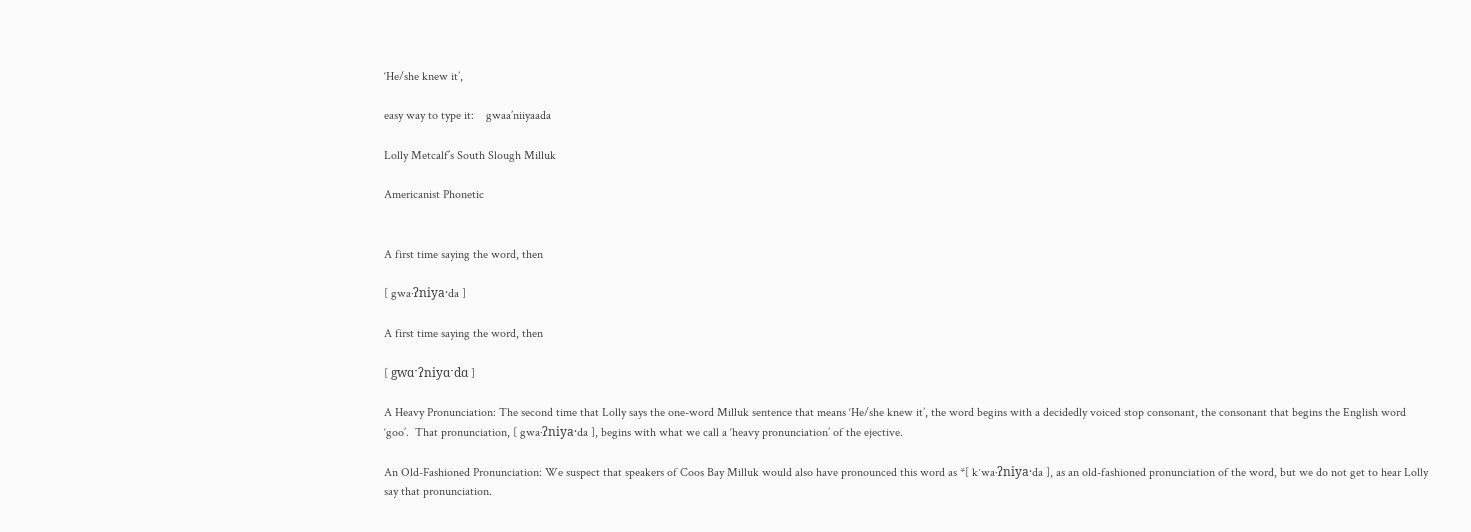‘He/she knew it’,

easy way to type it:    gwaa’niiyaada

Lolly Metcalf’s South Slough Milluk

Americanist Phonetic


A first time saying the word, then

[ gwa·ʔniya·da ]

A first time saying the word, then

[ gwɑˑʔniyɑˑdɑ ]

A Heavy Pronunciation: The second time that Lolly says the one-word Milluk sentence that means ‘He/she knew it’, the word begins with a decidedly voiced stop consonant, the consonant that begins the English word ‘goo’.  That pronunciation, [ gwa·ʔniya·da ], begins with what we call a ‘heavy pronunciation’ of the ejective.

An Old-Fashioned Pronunciation: We suspect that speakers of Coos Bay Milluk would also have pronounced this word as *[ kʼwa·ʔniya·da ], as an old-fashioned pronunciation of the word, but we do not get to hear Lolly say that pronunciation.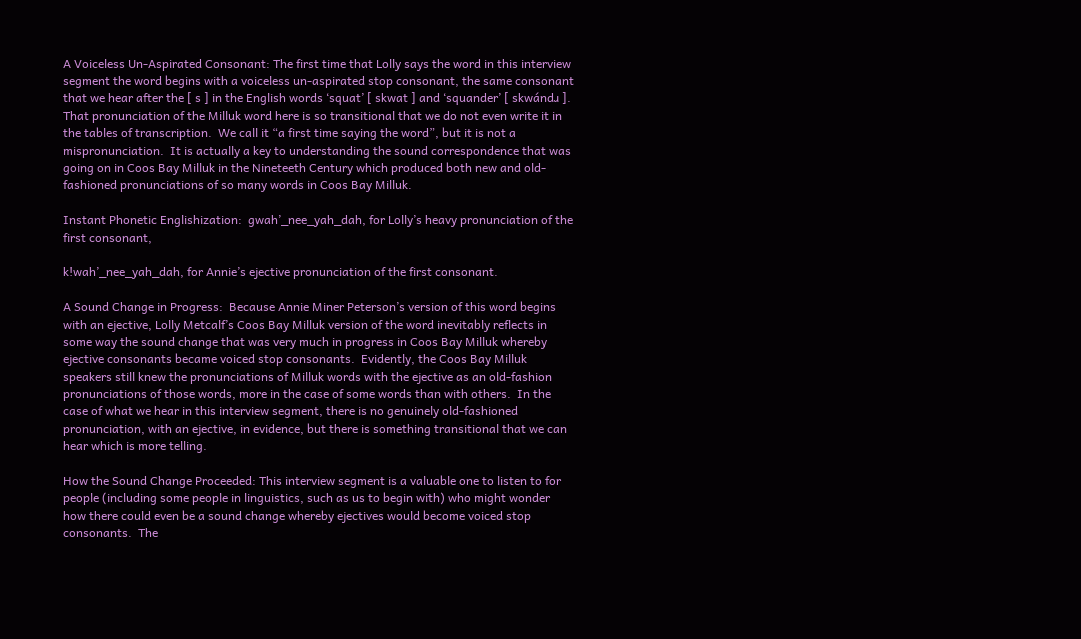A Voiceless Un-Aspirated Consonant: The first time that Lolly says the word in this interview segment the word begins with a voiceless un-aspirated stop consonant, the same consonant that we hear after the [ s ] in the English words ‘squat’ [ skwat ] and ‘squander’ [ skwándɹ ].  That pronunciation of the Milluk word here is so transitional that we do not even write it in the tables of transcription.  We call it “a first time saying the word”, but it is not a mispronunciation.  It is actually a key to understanding the sound correspondence that was going on in Coos Bay Milluk in the Nineteeth Century which produced both new and old-fashioned pronunciations of so many words in Coos Bay Milluk.

Instant Phonetic Englishization:  gwah’_nee_yah_dah, for Lolly’s heavy pronunciation of the first consonant,

k!wah’_nee_yah_dah, for Annie’s ejective pronunciation of the first consonant.

A Sound Change in Progress:  Because Annie Miner Peterson’s version of this word begins with an ejective, Lolly Metcalf’s Coos Bay Milluk version of the word inevitably reflects in some way the sound change that was very much in progress in Coos Bay Milluk whereby ejective consonants became voiced stop consonants.  Evidently, the Coos Bay Milluk speakers still knew the pronunciations of Milluk words with the ejective as an old-fashion pronunciations of those words, more in the case of some words than with others.  In the case of what we hear in this interview segment, there is no genuinely old-fashioned pronunciation, with an ejective, in evidence, but there is something transitional that we can hear which is more telling.

How the Sound Change Proceeded: This interview segment is a valuable one to listen to for people (including some people in linguistics, such as us to begin with) who might wonder how there could even be a sound change whereby ejectives would become voiced stop consonants.  The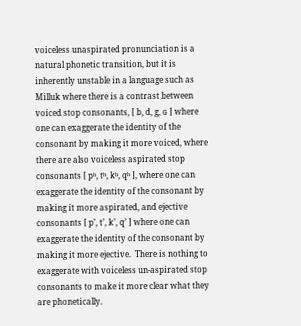voiceless unaspirated pronunciation is a natural phonetic transition, but it is inherently unstable in a language such as Milluk where there is a contrast between voiced stop consonants, [ b, d, g, ɢ ] where one can exaggerate the identity of the consonant by making it more voiced, where there are also voiceless aspirated stop consonants [ pʰ, tʰ, kʰ, qʰ ], where one can exaggerate the identity of the consonant by making it more aspirated, and ejective consonants [ pʼ, tʼ, kʼ, qʼ ] where one can exaggerate the identity of the consonant by making it more ejective.  There is nothing to exaggerate with voiceless un-aspirated stop consonants to make it more clear what they are phonetically.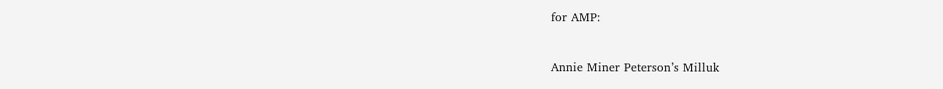for AMP:


Annie Miner Peterson’s Milluk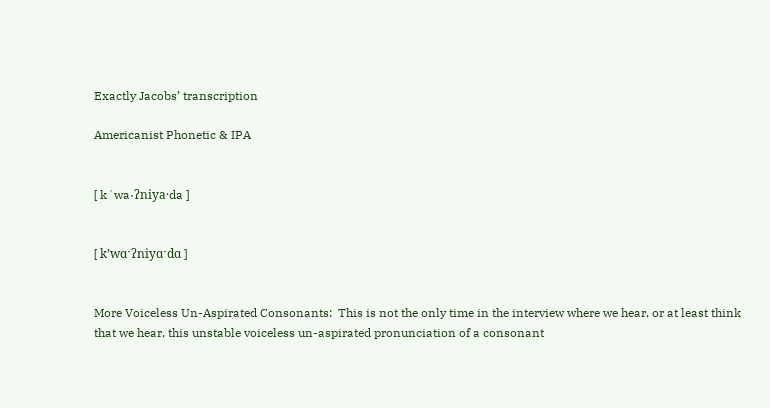Exactly Jacobs’ transcription

Americanist Phonetic & IPA


[ kʼwa·ʔniya·da ]


[ kʼwɑˑʔniyɑˑdɑ ]


More Voiceless Un-Aspirated Consonants:  This is not the only time in the interview where we hear, or at least think that we hear, this unstable voiceless un-aspirated pronunciation of a consonant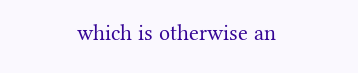which is otherwise an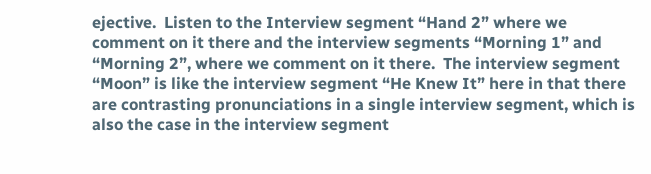ejective.  Listen to the Interview segment “Hand 2” where we comment on it there and the interview segments “Morning 1” and “Morning 2”, where we comment on it there.  The interview segment “Moon” is like the interview segment “He Knew It” here in that there are contrasting pronunciations in a single interview segment, which is also the case in the interview segment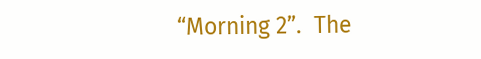“Morning 2”.  The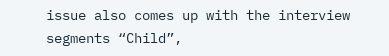issue also comes up with the interview segments “Child”,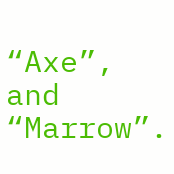“Axe”, and “Marrow”.